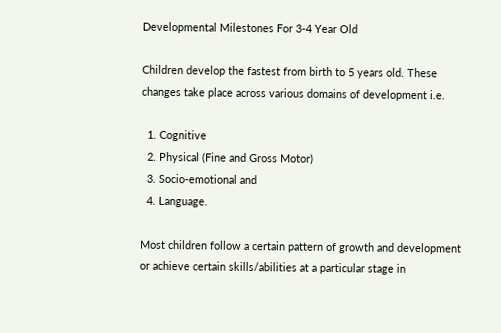Developmental Milestones For 3-4 Year Old

Children develop the fastest from birth to 5 years old. These changes take place across various domains of development i.e.

  1. Cognitive
  2. Physical (Fine and Gross Motor)
  3. Socio-emotional and
  4. Language.

Most children follow a certain pattern of growth and development or achieve certain skills/abilities at a particular stage in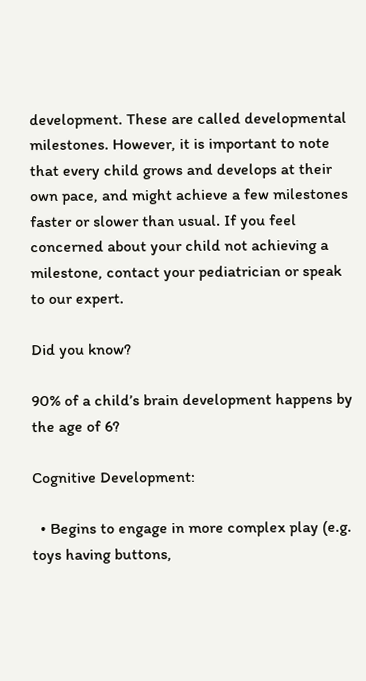development. These are called developmental milestones. However, it is important to note that every child grows and develops at their own pace, and might achieve a few milestones faster or slower than usual. If you feel concerned about your child not achieving a milestone, contact your pediatrician or speak to our expert.

Did you know?

90% of a child’s brain development happens by the age of 6?

Cognitive Development:

  • Begins to engage in more complex play (e.g. toys having buttons,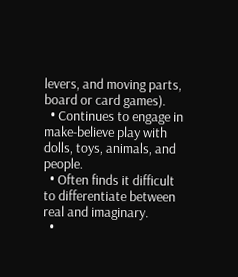levers, and moving parts, board or card games).
  • Continues to engage in make-believe play with dolls, toys, animals, and people.
  • Often finds it difficult to differentiate between real and imaginary.
  •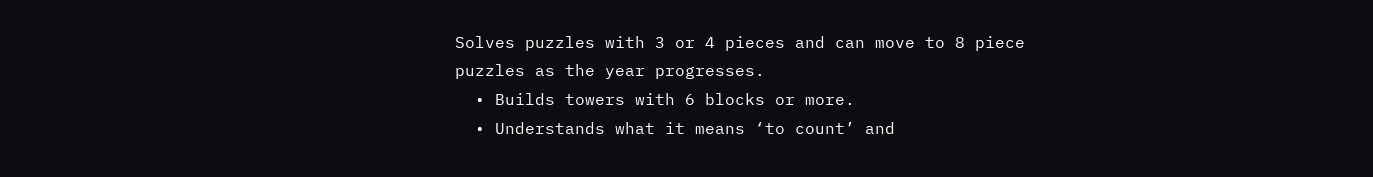Solves puzzles with 3 or 4 pieces and can move to 8 piece puzzles as the year progresses.
  • Builds towers with 6 blocks or more.
  • Understands what it means ‘to count’ and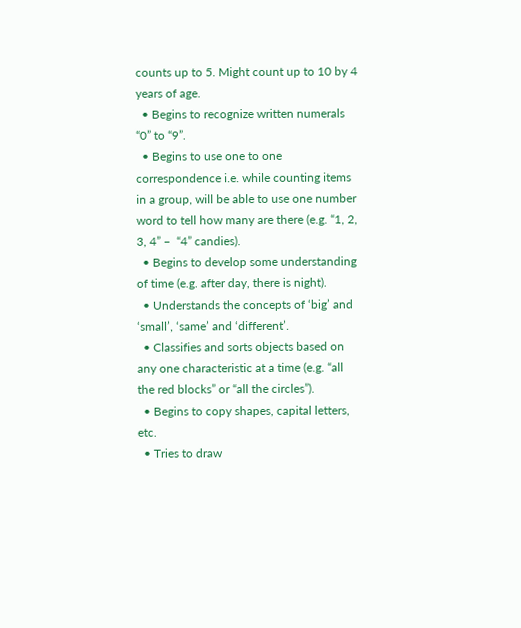counts up to 5. Might count up to 10 by 4 years of age.
  • Begins to recognize written numerals “0” to “9”.
  • Begins to use one to one correspondence i.e. while counting items in a group, will be able to use one number word to tell how many are there (e.g. “1, 2, 3, 4” –  “4” candies).
  • Begins to develop some understanding of time (e.g. after day, there is night).
  • Understands the concepts of ‘big’ and ‘small’, ‘same’ and ‘different’.
  • Classifies and sorts objects based on any one characteristic at a time (e.g. “all the red blocks” or “all the circles”).
  • Begins to copy shapes, capital letters, etc.
  • Tries to draw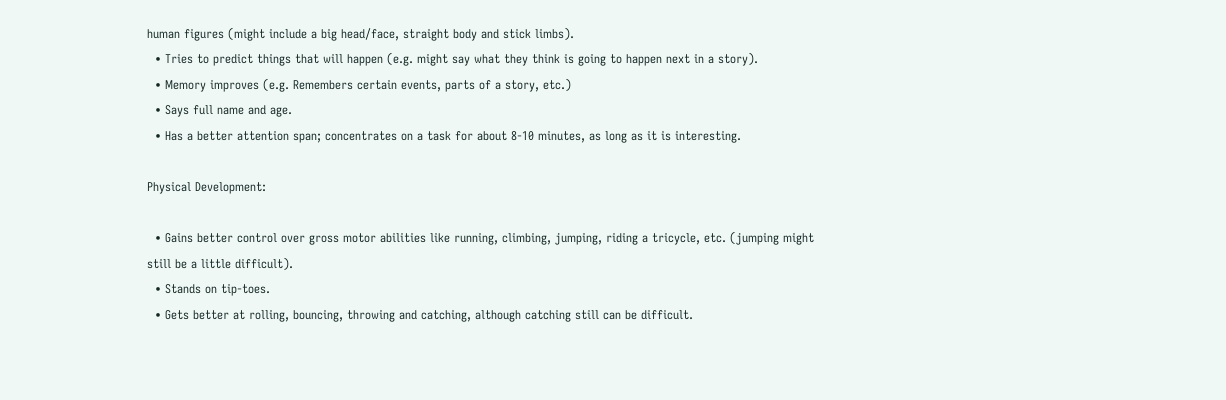human figures (might include a big head/face, straight body and stick limbs).
  • Tries to predict things that will happen (e.g. might say what they think is going to happen next in a story).
  • Memory improves (e.g. Remembers certain events, parts of a story, etc.)
  • Says full name and age.
  • Has a better attention span; concentrates on a task for about 8-10 minutes, as long as it is interesting.

Physical Development:

  • Gains better control over gross motor abilities like running, climbing, jumping, riding a tricycle, etc. (jumping might still be a little difficult).
  • Stands on tip-toes.
  • Gets better at rolling, bouncing, throwing and catching, although catching still can be difficult.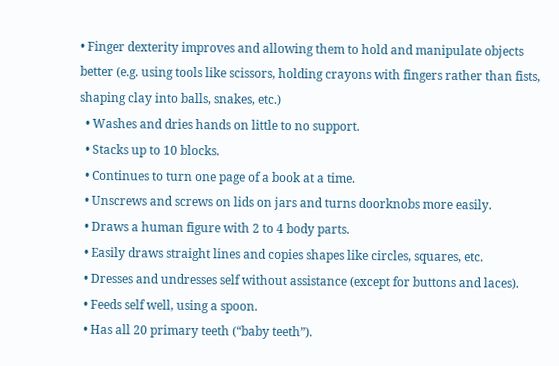• Finger dexterity improves and allowing them to hold and manipulate objects better (e.g. using tools like scissors, holding crayons with fingers rather than fists, shaping clay into balls, snakes, etc.)
  • Washes and dries hands on little to no support.
  • Stacks up to 10 blocks.
  • Continues to turn one page of a book at a time.
  • Unscrews and screws on lids on jars and turns doorknobs more easily.
  • Draws a human figure with 2 to 4 body parts.
  • Easily draws straight lines and copies shapes like circles, squares, etc.
  • Dresses and undresses self without assistance (except for buttons and laces).
  • Feeds self well, using a spoon.
  • Has all 20 primary teeth (“baby teeth”).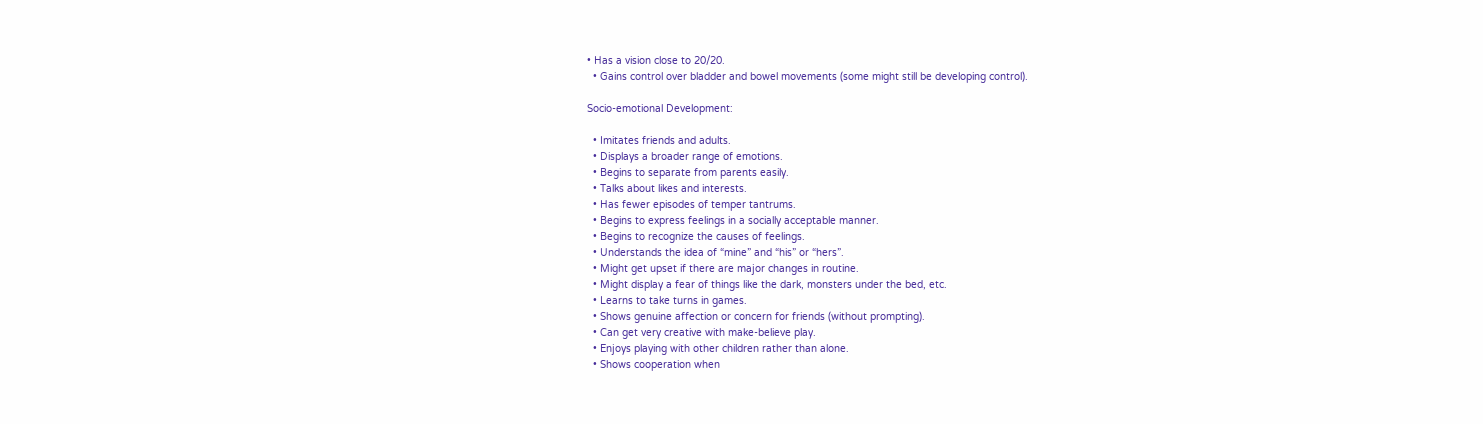• Has a vision close to 20/20.
  • Gains control over bladder and bowel movements (some might still be developing control).

Socio-emotional Development:

  • Imitates friends and adults.
  • Displays a broader range of emotions.
  • Begins to separate from parents easily.
  • Talks about likes and interests.
  • Has fewer episodes of temper tantrums.
  • Begins to express feelings in a socially acceptable manner.
  • Begins to recognize the causes of feelings.
  • Understands the idea of “mine” and “his” or “hers”.
  • Might get upset if there are major changes in routine.
  • Might display a fear of things like the dark, monsters under the bed, etc.
  • Learns to take turns in games.
  • Shows genuine affection or concern for friends (without prompting).
  • Can get very creative with make-believe play.
  • Enjoys playing with other children rather than alone.
  • Shows cooperation when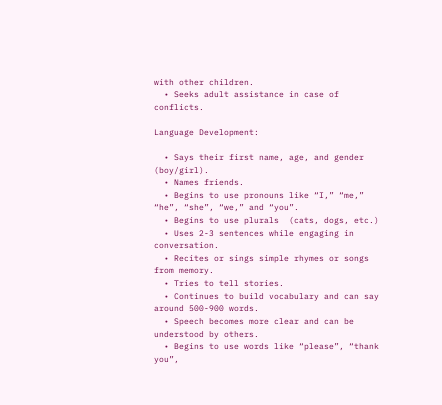with other children.
  • Seeks adult assistance in case of conflicts.

Language Development:

  • Says their first name, age, and gender (boy/girl).
  • Names friends.
  • Begins to use pronouns like “I,” “me,” “he”, “she”, “we,” and “you”.
  • Begins to use plurals  (cats, dogs, etc.)
  • Uses 2-3 sentences while engaging in conversation.
  • Recites or sings simple rhymes or songs from memory.
  • Tries to tell stories.
  • Continues to build vocabulary and can say around 500-900 words.
  • Speech becomes more clear and can be understood by others.
  • Begins to use words like “please”, “thank you”,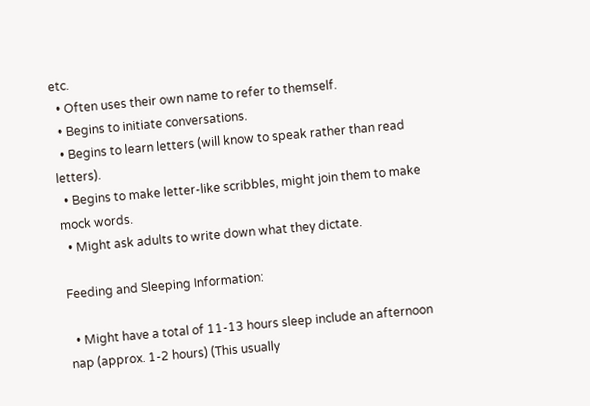etc.
  • Often uses their own name to refer to themself.
  • Begins to initiate conversations.
  • Begins to learn letters (will know to speak rather than read letters).
  • Begins to make letter-like scribbles, might join them to make mock words.
  • Might ask adults to write down what they dictate.

Feeding and Sleeping Information:

  • Might have a total of 11-13 hours sleep include an afternoon nap (approx. 1-2 hours) (This usually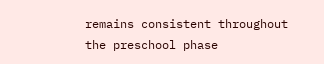remains consistent throughout the preschool phase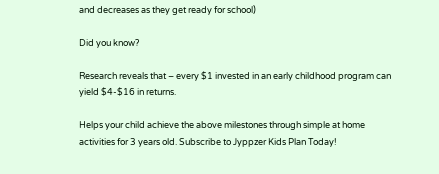and decreases as they get ready for school)

Did you know?

Research reveals that – every $1 invested in an early childhood program can yield $4-$16 in returns.

Helps your child achieve the above milestones through simple at home activities for 3 years old. Subscribe to Jyppzer Kids Plan Today!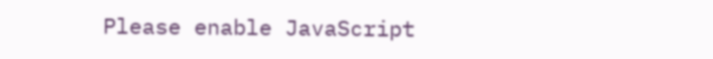Please enable JavaScript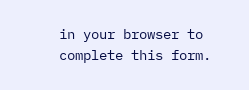in your browser to complete this form.